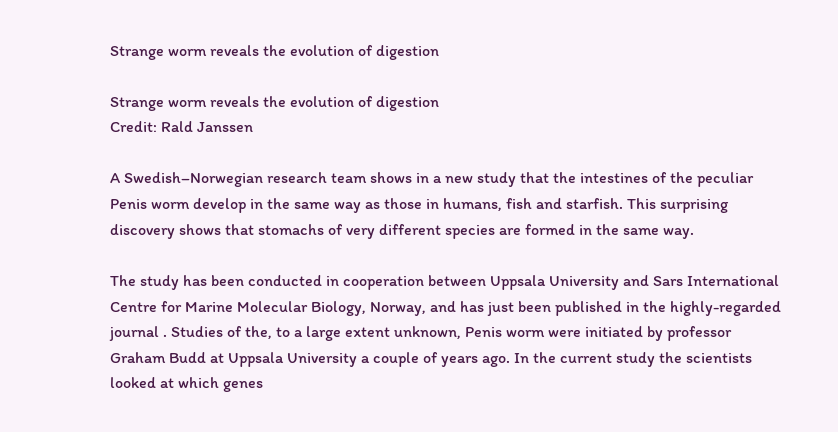Strange worm reveals the evolution of digestion

Strange worm reveals the evolution of digestion
Credit: Rald Janssen

A Swedish–Norwegian research team shows in a new study that the intestines of the peculiar Penis worm develop in the same way as those in humans, fish and starfish. This surprising discovery shows that stomachs of very different species are formed in the same way.

The study has been conducted in cooperation between Uppsala University and Sars International Centre for Marine Molecular Biology, Norway, and has just been published in the highly-regarded journal . Studies of the, to a large extent unknown, Penis worm were initiated by professor Graham Budd at Uppsala University a couple of years ago. In the current study the scientists looked at which genes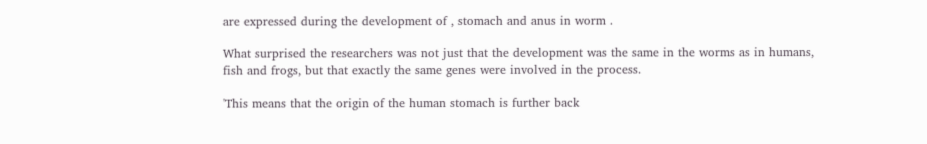are expressed during the development of , stomach and anus in worm .

What surprised the researchers was not just that the development was the same in the worms as in humans, fish and frogs, but that exactly the same genes were involved in the process.

'This means that the origin of the human stomach is further back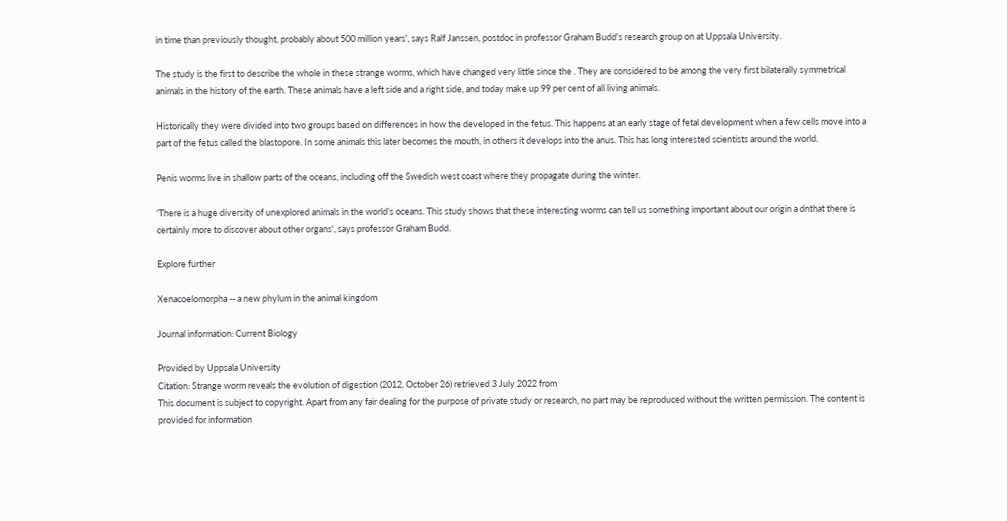in time than previously thought, probably about 500 million years', says Ralf Janssen, postdoc in professor Graham Budd's research group on at Uppsala University.

The study is the first to describe the whole in these strange worms, which have changed very little since the . They are considered to be among the very first bilaterally symmetrical animals in the history of the earth. These animals have a left side and a right side, and today make up 99 per cent of all living animals.

Historically they were divided into two groups based on differences in how the developed in the fetus. This happens at an early stage of fetal development when a few cells move into a part of the fetus called the blastopore. In some animals this later becomes the mouth, in others it develops into the anus. This has long interested scientists around the world.

Penis worms live in shallow parts of the oceans, including off the Swedish west coast where they propagate during the winter.

'There is a huge diversity of unexplored animals in the world's oceans. This study shows that these interesting worms can tell us something important about our origin a dnthat there is certainly more to discover about other organs', says professor Graham Budd.

Explore further

Xenacoelomorpha -- a new phylum in the animal kingdom

Journal information: Current Biology

Provided by Uppsala University
Citation: Strange worm reveals the evolution of digestion (2012, October 26) retrieved 3 July 2022 from
This document is subject to copyright. Apart from any fair dealing for the purpose of private study or research, no part may be reproduced without the written permission. The content is provided for information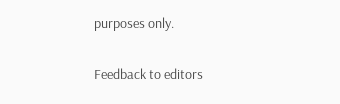purposes only.

Feedback to editors